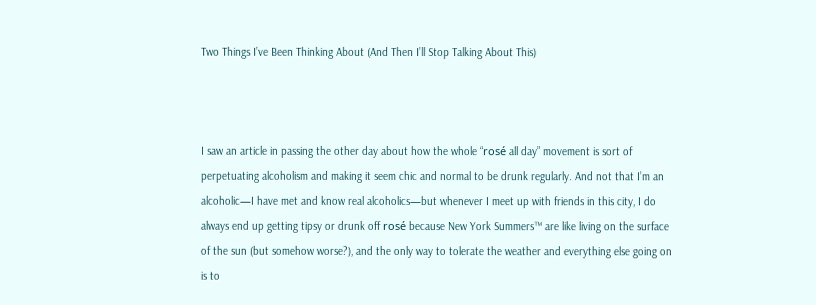Two Things I’ve Been Thinking About (And Then I’ll Stop Talking About This)



I saw an article in passing the other day about how the whole “rosé all day” movement is sort of perpetuating alcoholism and making it seem chic and normal to be drunk regularly. And not that I’m an alcoholic—I have met and know real alcoholics—but whenever I meet up with friends in this city, I do always end up getting tipsy or drunk off rosé because New York Summers™ are like living on the surface of the sun (but somehow worse?), and the only way to tolerate the weather and everything else going on is to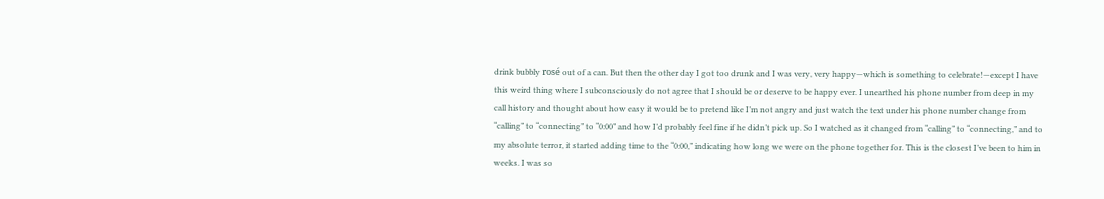drink bubbly rosé out of a can. But then the other day I got too drunk and I was very, very happy—which is something to celebrate!—except I have this weird thing where I subconsciously do not agree that I should be or deserve to be happy ever. I unearthed his phone number from deep in my call history and thought about how easy it would be to pretend like I’m not angry and just watch the text under his phone number change from “calling” to “connecting” to “0:00” and how I’d probably feel fine if he didn’t pick up. So I watched as it changed from “calling” to “connecting,” and to my absolute terror, it started adding time to the “0:00,” indicating how long we were on the phone together for. This is the closest I’ve been to him in weeks. I was so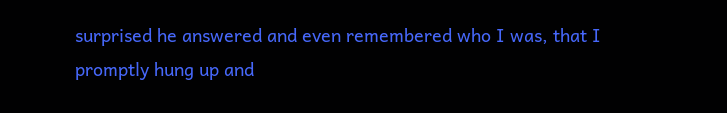surprised he answered and even remembered who I was, that I promptly hung up and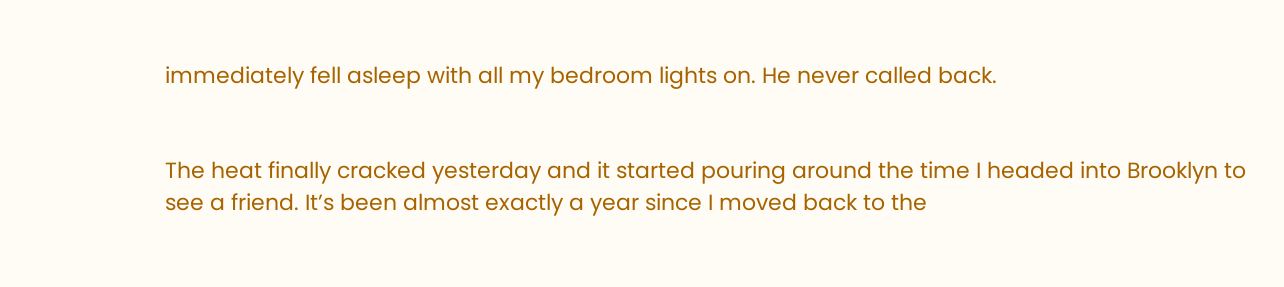immediately fell asleep with all my bedroom lights on. He never called back.


The heat finally cracked yesterday and it started pouring around the time I headed into Brooklyn to see a friend. It’s been almost exactly a year since I moved back to the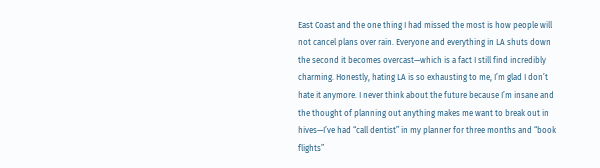East Coast and the one thing I had missed the most is how people will not cancel plans over rain. Everyone and everything in LA shuts down the second it becomes overcast—which is a fact I still find incredibly charming. Honestly, hating LA is so exhausting to me, I’m glad I don’t hate it anymore. I never think about the future because I’m insane and the thought of planning out anything makes me want to break out in hives—I’ve had “call dentist” in my planner for three months and “book flights”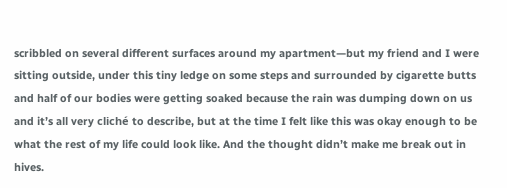scribbled on several different surfaces around my apartment—but my friend and I were sitting outside, under this tiny ledge on some steps and surrounded by cigarette butts and half of our bodies were getting soaked because the rain was dumping down on us and it’s all very cliché to describe, but at the time I felt like this was okay enough to be what the rest of my life could look like. And the thought didn’t make me break out in hives.